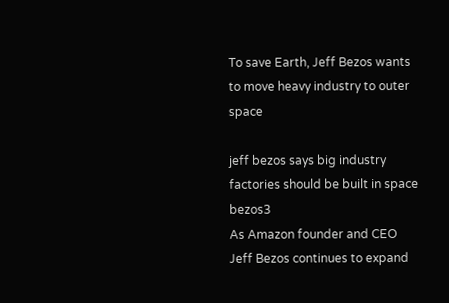To save Earth, Jeff Bezos wants to move heavy industry to outer space

jeff bezos says big industry factories should be built in space bezos3
As Amazon founder and CEO Jeff Bezos continues to expand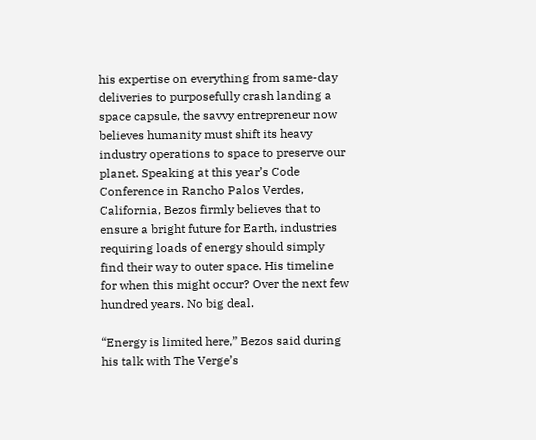his expertise on everything from same-day deliveries to purposefully crash landing a space capsule, the savvy entrepreneur now believes humanity must shift its heavy industry operations to space to preserve our planet. Speaking at this year’s Code Conference in Rancho Palos Verdes, California, Bezos firmly believes that to ensure a bright future for Earth, industries requiring loads of energy should simply find their way to outer space. His timeline for when this might occur? Over the next few hundred years. No big deal.

“Energy is limited here,” Bezos said during his talk with The Verge’s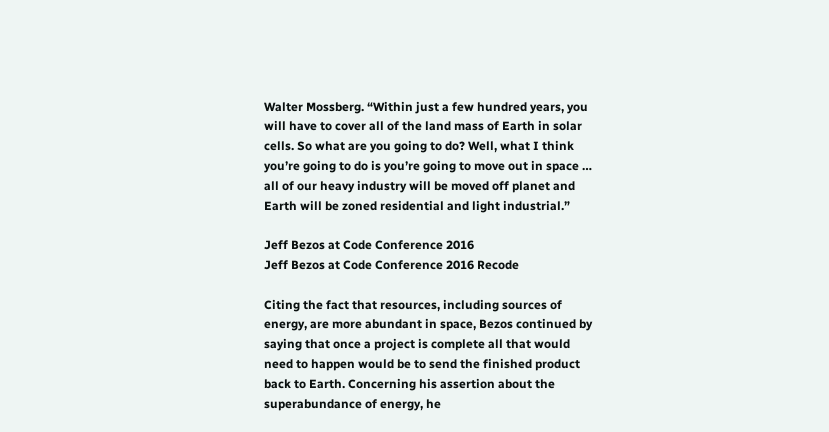Walter Mossberg. “Within just a few hundred years, you will have to cover all of the land mass of Earth in solar cells. So what are you going to do? Well, what I think you’re going to do is you’re going to move out in space … all of our heavy industry will be moved off planet and Earth will be zoned residential and light industrial.”

Jeff Bezos at Code Conference 2016
Jeff Bezos at Code Conference 2016 Recode

Citing the fact that resources, including sources of energy, are more abundant in space, Bezos continued by saying that once a project is complete all that would need to happen would be to send the finished product back to Earth. Concerning his assertion about the superabundance of energy, he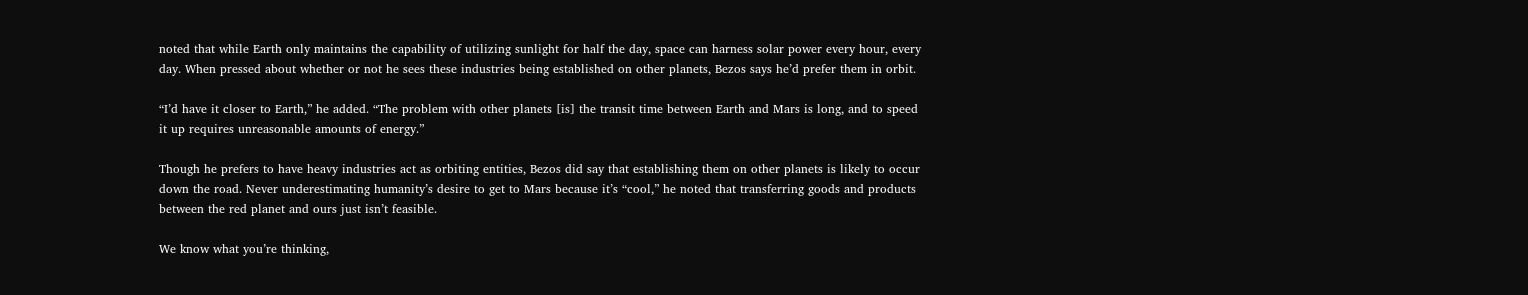noted that while Earth only maintains the capability of utilizing sunlight for half the day, space can harness solar power every hour, every day. When pressed about whether or not he sees these industries being established on other planets, Bezos says he’d prefer them in orbit.

“I’d have it closer to Earth,” he added. “The problem with other planets [is] the transit time between Earth and Mars is long, and to speed it up requires unreasonable amounts of energy.”

Though he prefers to have heavy industries act as orbiting entities, Bezos did say that establishing them on other planets is likely to occur down the road. Never underestimating humanity’s desire to get to Mars because it’s “cool,” he noted that transferring goods and products between the red planet and ours just isn’t feasible.

We know what you’re thinking,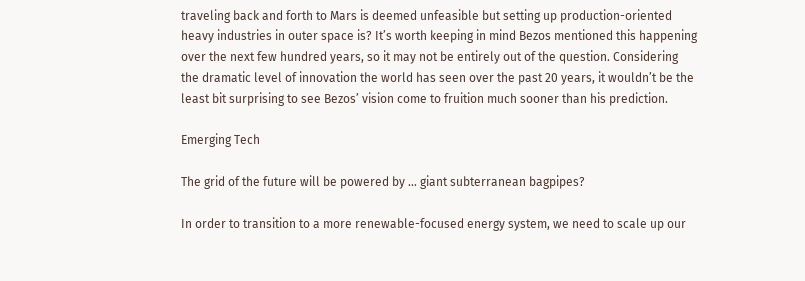traveling back and forth to Mars is deemed unfeasible but setting up production-oriented heavy industries in outer space is? It’s worth keeping in mind Bezos mentioned this happening over the next few hundred years, so it may not be entirely out of the question. Considering the dramatic level of innovation the world has seen over the past 20 years, it wouldn’t be the least bit surprising to see Bezos’ vision come to fruition much sooner than his prediction.

Emerging Tech

The grid of the future will be powered by … giant subterranean bagpipes?

In order to transition to a more renewable-focused energy system, we need to scale up our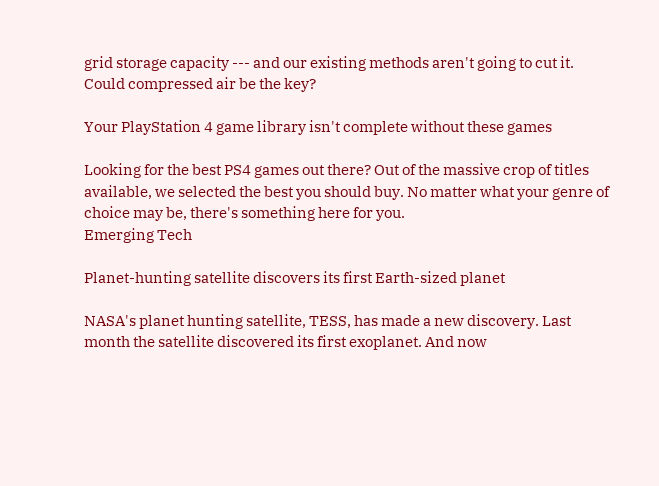grid storage capacity --- and our existing methods aren't going to cut it. Could compressed air be the key?

Your PlayStation 4 game library isn't complete without these games

Looking for the best PS4 games out there? Out of the massive crop of titles available, we selected the best you should buy. No matter what your genre of choice may be, there's something here for you.
Emerging Tech

Planet-hunting satellite discovers its first Earth-sized planet

NASA's planet hunting satellite, TESS, has made a new discovery. Last month the satellite discovered its first exoplanet. And now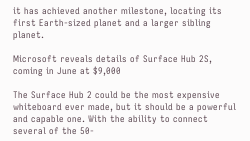it has achieved another milestone, locating its first Earth-sized planet and a larger sibling planet.

Microsoft reveals details of Surface Hub 2S, coming in June at $9,000

The Surface Hub 2 could be the most expensive whiteboard ever made, but it should be a powerful and capable one. With the ability to connect several of the 50-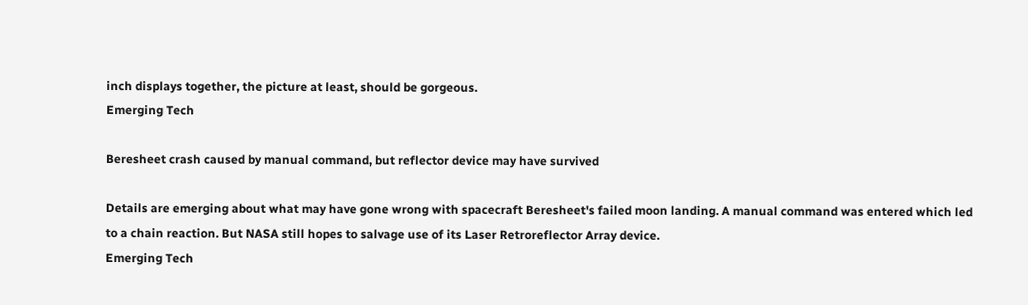inch displays together, the picture at least, should be gorgeous.
Emerging Tech

Beresheet crash caused by manual command, but reflector device may have survived

Details are emerging about what may have gone wrong with spacecraft Beresheet's failed moon landing. A manual command was entered which led to a chain reaction. But NASA still hopes to salvage use of its Laser Retroreflector Array device.
Emerging Tech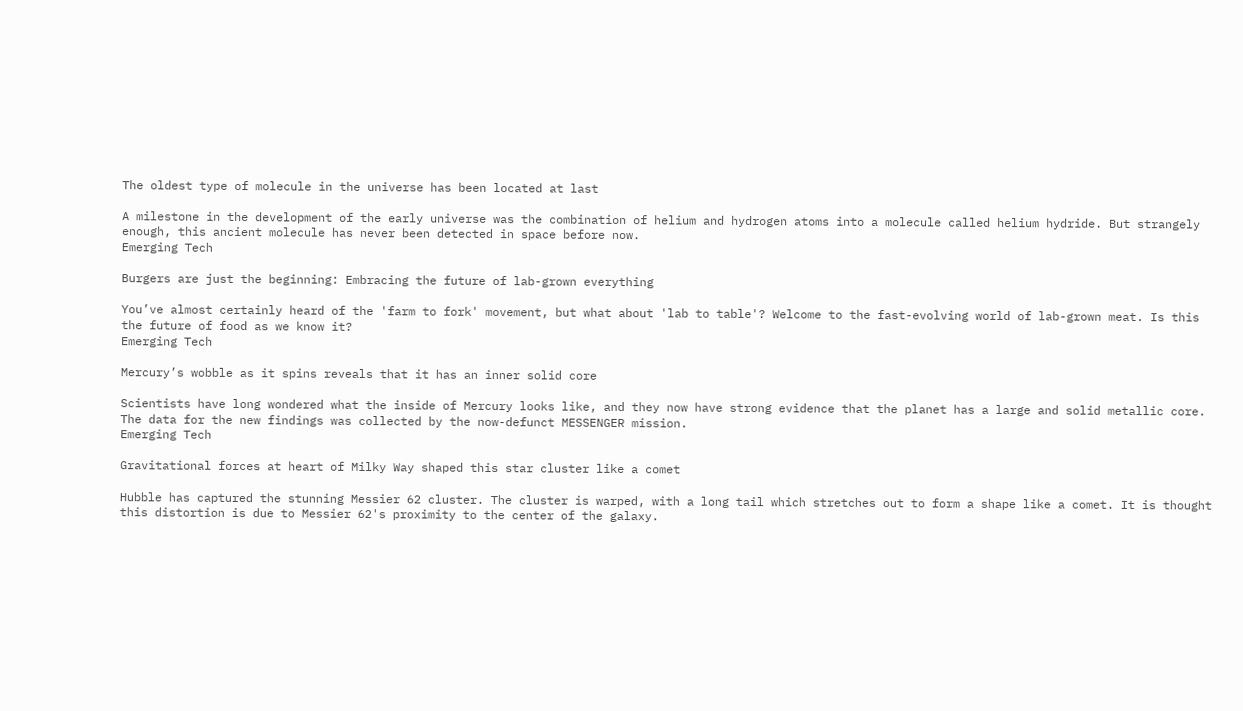The oldest type of molecule in the universe has been located at last

A milestone in the development of the early universe was the combination of helium and hydrogen atoms into a molecule called helium hydride. But strangely enough, this ancient molecule has never been detected in space before now.
Emerging Tech

Burgers are just the beginning: Embracing the future of lab-grown everything

You’ve almost certainly heard of the 'farm to fork' movement, but what about 'lab to table'? Welcome to the fast-evolving world of lab-grown meat. Is this the future of food as we know it?
Emerging Tech

Mercury’s wobble as it spins reveals that it has an inner solid core

Scientists have long wondered what the inside of Mercury looks like, and they now have strong evidence that the planet has a large and solid metallic core. The data for the new findings was collected by the now-defunct MESSENGER mission.
Emerging Tech

Gravitational forces at heart of Milky Way shaped this star cluster like a comet

Hubble has captured the stunning Messier 62 cluster. The cluster is warped, with a long tail which stretches out to form a shape like a comet. It is thought this distortion is due to Messier 62's proximity to the center of the galaxy.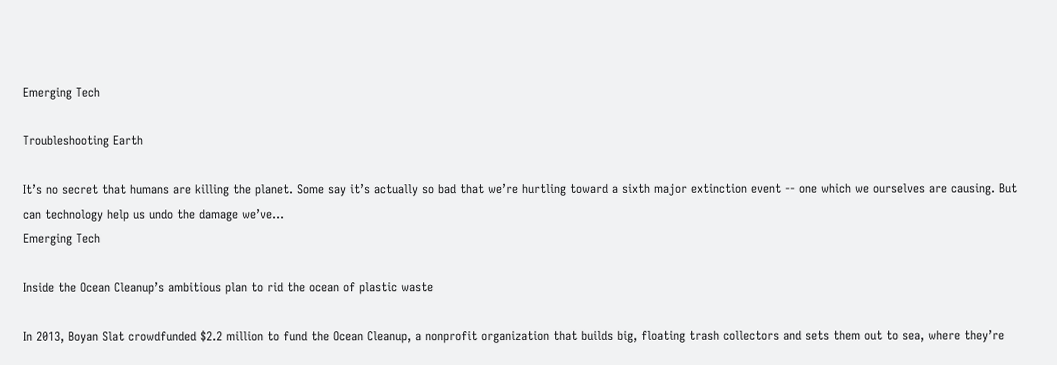Emerging Tech

Troubleshooting Earth

It’s no secret that humans are killing the planet. Some say it’s actually so bad that we’re hurtling toward a sixth major extinction event -- one which we ourselves are causing. But can technology help us undo the damage we’ve…
Emerging Tech

Inside the Ocean Cleanup’s ambitious plan to rid the ocean of plastic waste

In 2013, Boyan Slat crowdfunded $2.2 million to fund the Ocean Cleanup, a nonprofit organization that builds big, floating trash collectors and sets them out to sea, where they’re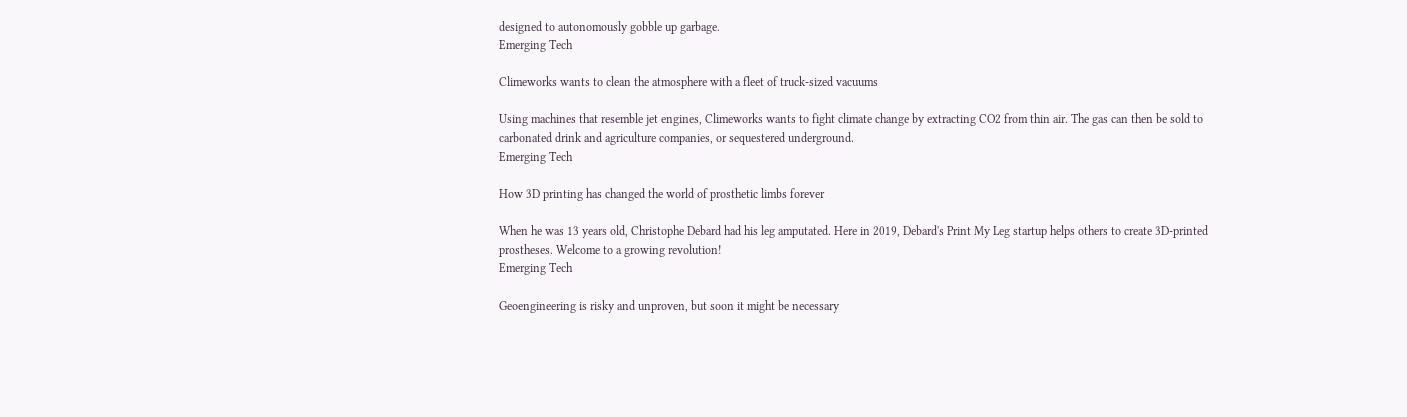designed to autonomously gobble up garbage.
Emerging Tech

Climeworks wants to clean the atmosphere with a fleet of truck-sized vacuums

Using machines that resemble jet engines, Climeworks wants to fight climate change by extracting CO2 from thin air. The gas can then be sold to carbonated drink and agriculture companies, or sequestered underground.
Emerging Tech

How 3D printing has changed the world of prosthetic limbs forever

When he was 13 years old, Christophe Debard had his leg amputated. Here in 2019, Debard's Print My Leg startup helps others to create 3D-printed prostheses. Welcome to a growing revolution!
Emerging Tech

Geoengineering is risky and unproven, but soon it might be necessary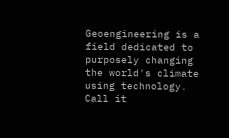Geoengineering is a field dedicated to purposely changing the world's climate using technology. Call it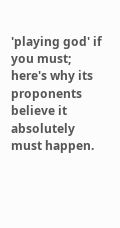'playing god' if you must; here's why its proponents believe it absolutely must happen.